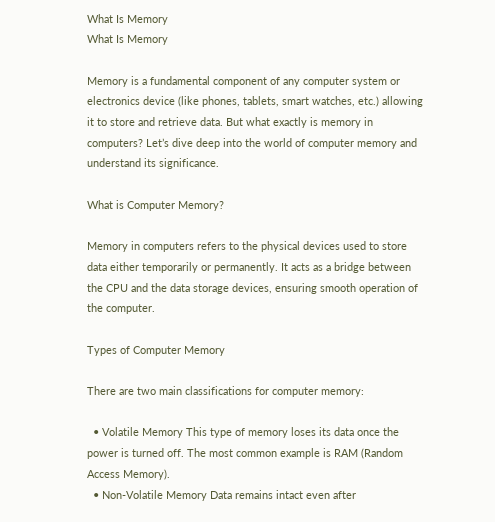What Is Memory
What Is Memory

Memory is a fundamental component of any computer system or electronics device (like phones, tablets, smart watches, etc.) allowing it to store and retrieve data. But what exactly is memory in computers? Let’s dive deep into the world of computer memory and understand its significance.

What is Computer Memory?

Memory in computers refers to the physical devices used to store data either temporarily or permanently. It acts as a bridge between the CPU and the data storage devices, ensuring smooth operation of the computer.

Types of Computer Memory

There are two main classifications for computer memory:

  • Volatile Memory This type of memory loses its data once the power is turned off. The most common example is RAM (Random Access Memory).
  • Non-Volatile Memory Data remains intact even after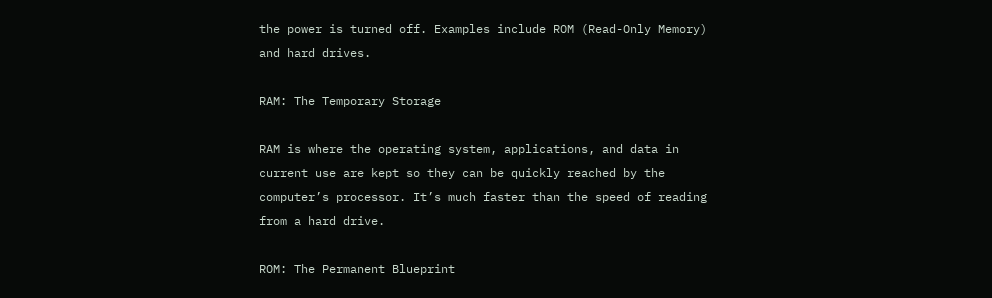the power is turned off. Examples include ROM (Read-Only Memory) and hard drives.

RAM: The Temporary Storage

RAM is where the operating system, applications, and data in current use are kept so they can be quickly reached by the computer’s processor. It’s much faster than the speed of reading from a hard drive.

ROM: The Permanent Blueprint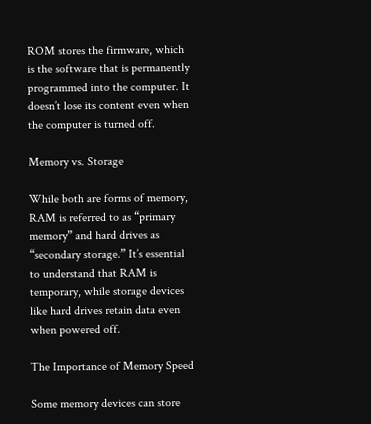ROM stores the firmware, which is the software that is permanently programmed into the computer. It doesn’t lose its content even when the computer is turned off.

Memory vs. Storage

While both are forms of memory, RAM is referred to as “primary memory” and hard drives as “secondary storage.” It’s essential to understand that RAM is temporary, while storage devices like hard drives retain data even when powered off.

The Importance of Memory Speed

Some memory devices can store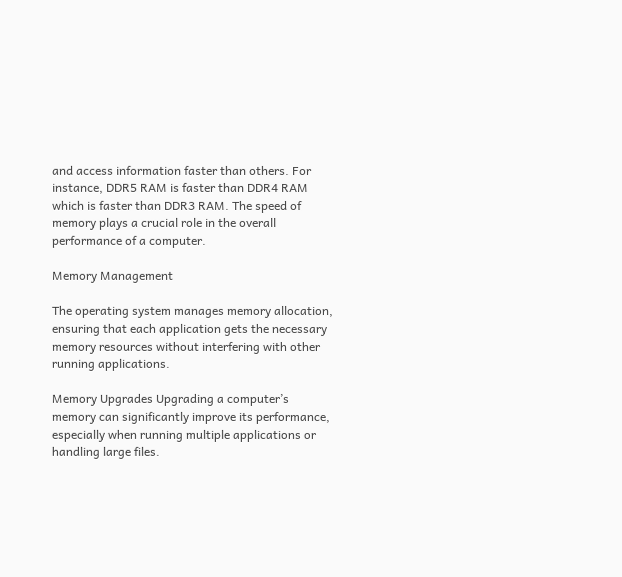and access information faster than others. For instance, DDR5 RAM is faster than DDR4 RAM which is faster than DDR3 RAM. The speed of memory plays a crucial role in the overall performance of a computer.

Memory Management

The operating system manages memory allocation, ensuring that each application gets the necessary memory resources without interfering with other running applications.

Memory Upgrades Upgrading a computer’s memory can significantly improve its performance, especially when running multiple applications or handling large files.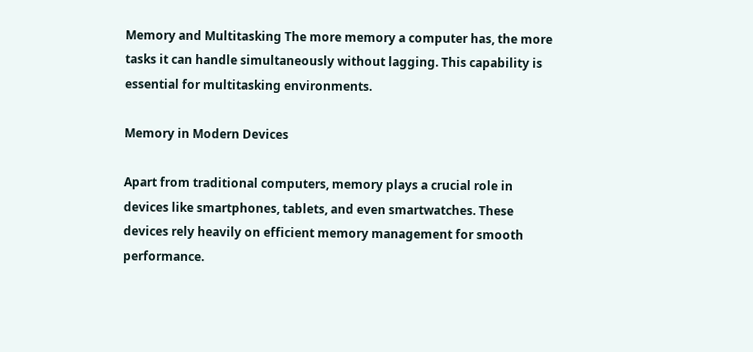Memory and Multitasking The more memory a computer has, the more tasks it can handle simultaneously without lagging. This capability is essential for multitasking environments.

Memory in Modern Devices

Apart from traditional computers, memory plays a crucial role in devices like smartphones, tablets, and even smartwatches. These devices rely heavily on efficient memory management for smooth performance.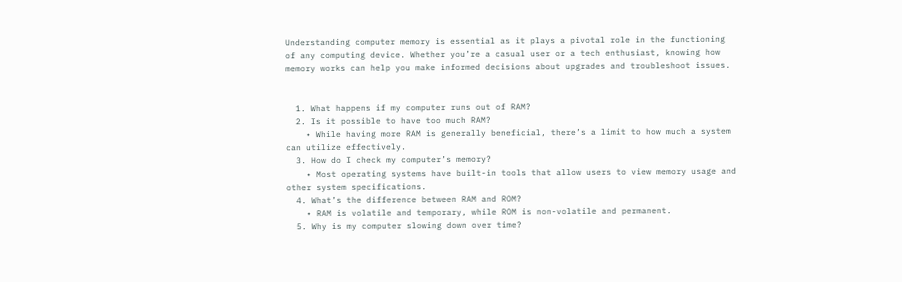Understanding computer memory is essential as it plays a pivotal role in the functioning of any computing device. Whether you’re a casual user or a tech enthusiast, knowing how memory works can help you make informed decisions about upgrades and troubleshoot issues.


  1. What happens if my computer runs out of RAM?
  2. Is it possible to have too much RAM?
    • While having more RAM is generally beneficial, there’s a limit to how much a system can utilize effectively.
  3. How do I check my computer’s memory?
    • Most operating systems have built-in tools that allow users to view memory usage and other system specifications.
  4. What’s the difference between RAM and ROM?
    • RAM is volatile and temporary, while ROM is non-volatile and permanent.
  5. Why is my computer slowing down over time?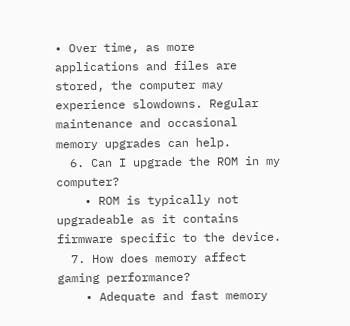• Over time, as more applications and files are stored, the computer may experience slowdowns. Regular maintenance and occasional memory upgrades can help.
  6. Can I upgrade the ROM in my computer?
    • ROM is typically not upgradeable as it contains firmware specific to the device.
  7. How does memory affect gaming performance?
    • Adequate and fast memory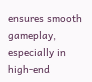ensures smooth gameplay, especially in high-end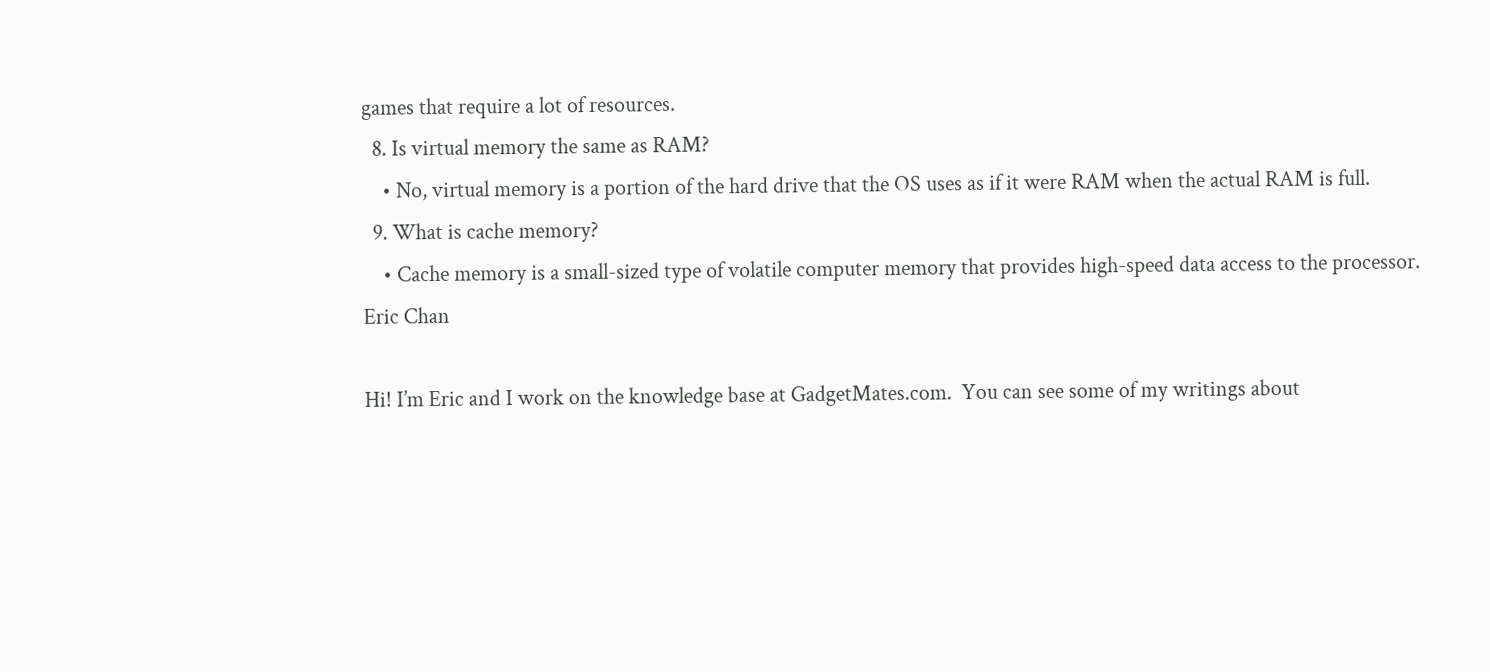games that require a lot of resources.
  8. Is virtual memory the same as RAM?
    • No, virtual memory is a portion of the hard drive that the OS uses as if it were RAM when the actual RAM is full.
  9. What is cache memory?
    • Cache memory is a small-sized type of volatile computer memory that provides high-speed data access to the processor.
Eric Chan

Hi! I’m Eric and I work on the knowledge base at GadgetMates.com.  You can see some of my writings about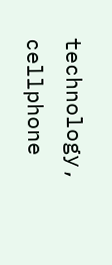technology, cellphone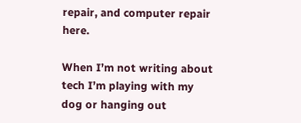repair, and computer repair here.

When I’m not writing about tech I’m playing with my dog or hanging out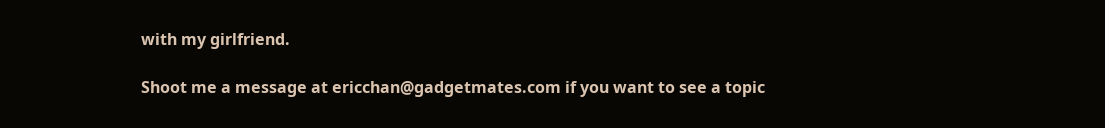with my girlfriend.

Shoot me a message at ericchan@gadgetmates.com if you want to see a topic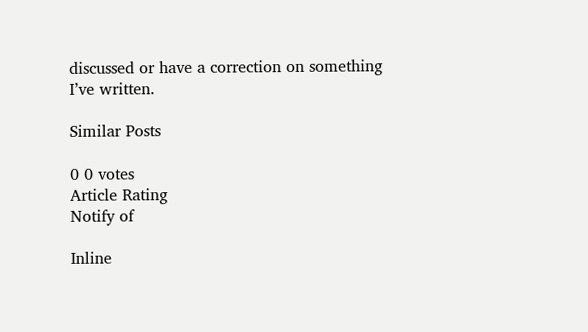discussed or have a correction on something I’ve written.

Similar Posts

0 0 votes
Article Rating
Notify of

Inline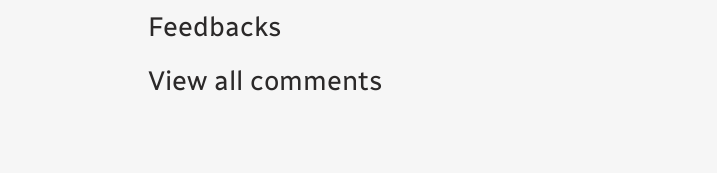Feedbacks
View all comments